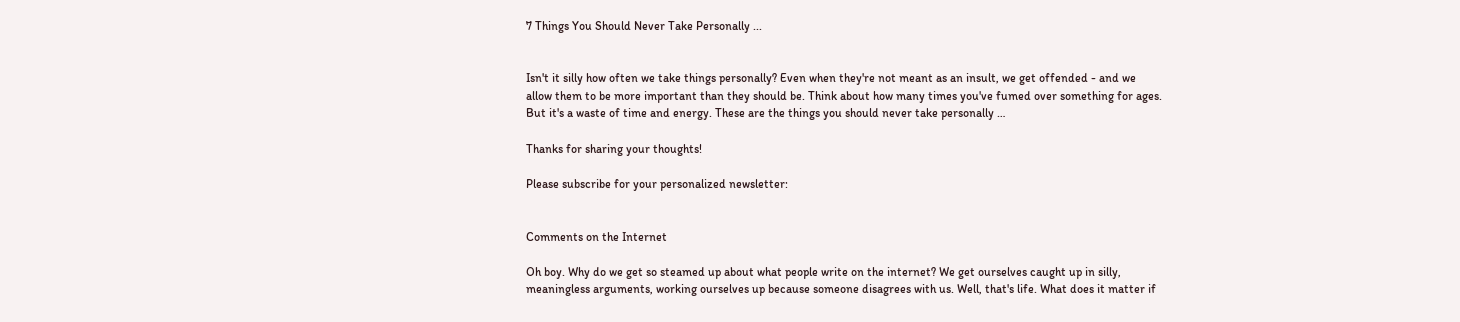7 Things You Should Never Take Personally ...


Isn't it silly how often we take things personally? Even when they're not meant as an insult, we get offended - and we allow them to be more important than they should be. Think about how many times you've fumed over something for ages. But it's a waste of time and energy. These are the things you should never take personally …

Thanks for sharing your thoughts!

Please subscribe for your personalized newsletter:


Comments on the Internet

Oh boy. Why do we get so steamed up about what people write on the internet? We get ourselves caught up in silly, meaningless arguments, working ourselves up because someone disagrees with us. Well, that's life. What does it matter if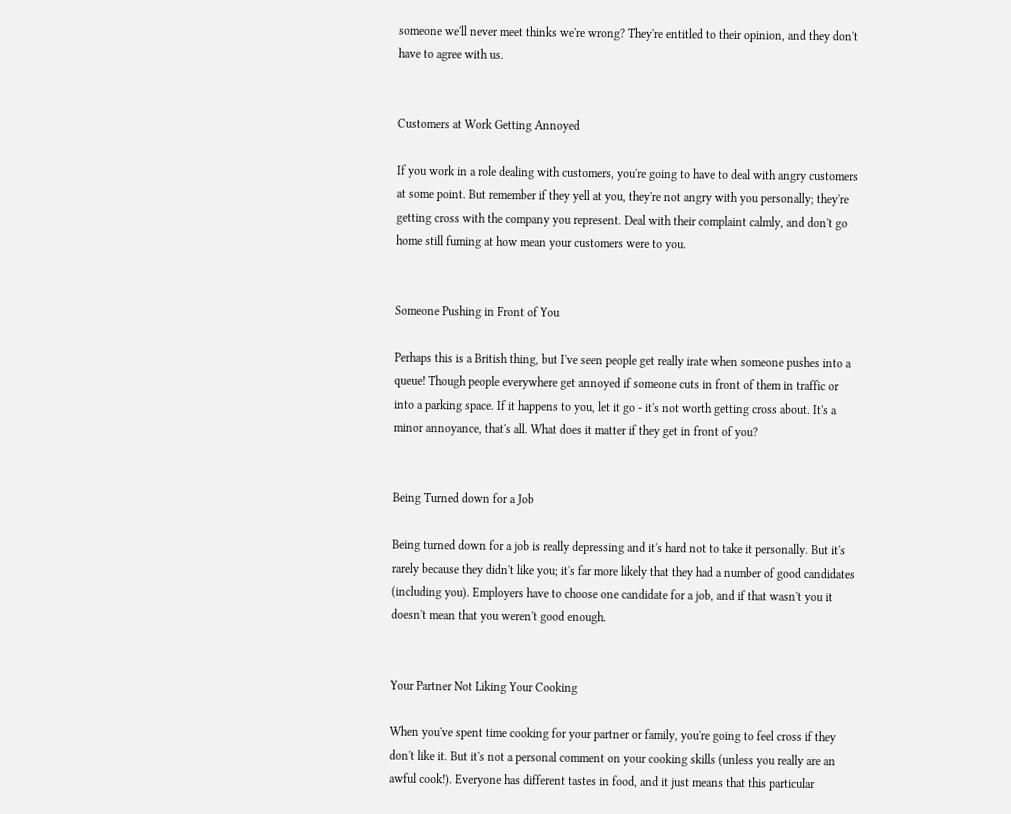someone we'll never meet thinks we're wrong? They're entitled to their opinion, and they don't have to agree with us.


Customers at Work Getting Annoyed

If you work in a role dealing with customers, you're going to have to deal with angry customers at some point. But remember if they yell at you, they're not angry with you personally; they're getting cross with the company you represent. Deal with their complaint calmly, and don't go home still fuming at how mean your customers were to you.


Someone Pushing in Front of You

Perhaps this is a British thing, but I've seen people get really irate when someone pushes into a queue! Though people everywhere get annoyed if someone cuts in front of them in traffic or into a parking space. If it happens to you, let it go - it's not worth getting cross about. It's a minor annoyance, that's all. What does it matter if they get in front of you?


Being Turned down for a Job

Being turned down for a job is really depressing and it's hard not to take it personally. But it's rarely because they didn't like you; it's far more likely that they had a number of good candidates (including you). Employers have to choose one candidate for a job, and if that wasn't you it doesn't mean that you weren't good enough.


Your Partner Not Liking Your Cooking

When you've spent time cooking for your partner or family, you're going to feel cross if they don't like it. But it's not a personal comment on your cooking skills (unless you really are an awful cook!). Everyone has different tastes in food, and it just means that this particular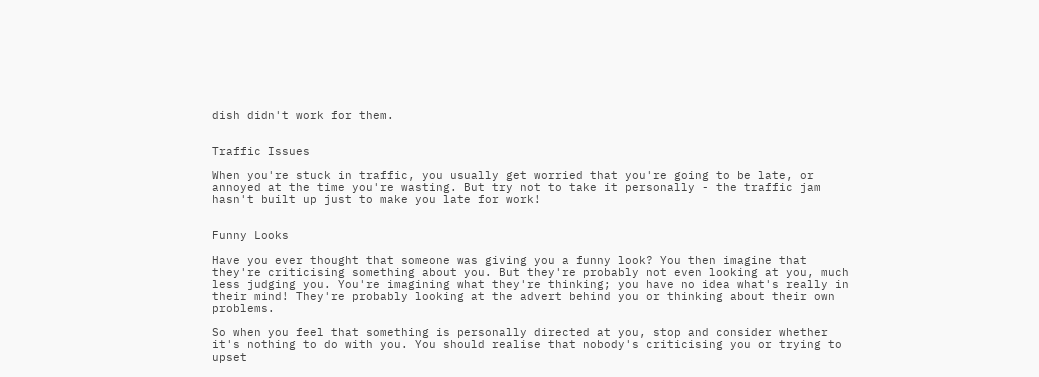dish didn't work for them.


Traffic Issues

When you're stuck in traffic, you usually get worried that you're going to be late, or annoyed at the time you're wasting. But try not to take it personally - the traffic jam hasn't built up just to make you late for work!


Funny Looks

Have you ever thought that someone was giving you a funny look? You then imagine that they're criticising something about you. But they're probably not even looking at you, much less judging you. You're imagining what they're thinking; you have no idea what's really in their mind! They're probably looking at the advert behind you or thinking about their own problems.

So when you feel that something is personally directed at you, stop and consider whether it's nothing to do with you. You should realise that nobody's criticising you or trying to upset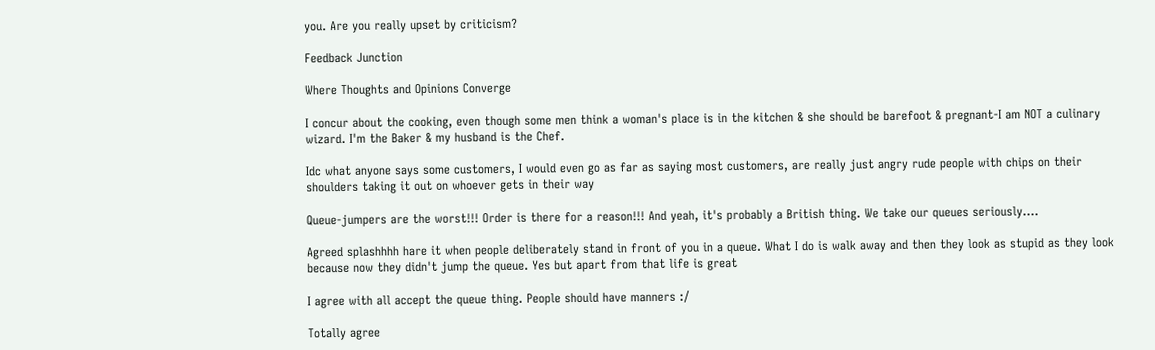you. Are you really upset by criticism?

Feedback Junction

Where Thoughts and Opinions Converge

I concur about the cooking, even though some men think a woman's place is in the kitchen & she should be barefoot & pregnant-I am NOT a culinary wizard. I'm the Baker & my husband is the Chef.

Idc what anyone says some customers, I would even go as far as saying most customers, are really just angry rude people with chips on their shoulders taking it out on whoever gets in their way

Queue-jumpers are the worst!!! Order is there for a reason!!! And yeah, it's probably a British thing. We take our queues seriously....

Agreed splashhhh hare it when people deliberately stand in front of you in a queue. What I do is walk away and then they look as stupid as they look because now they didn't jump the queue. Yes but apart from that life is great

I agree with all accept the queue thing. People should have manners :/

Totally agree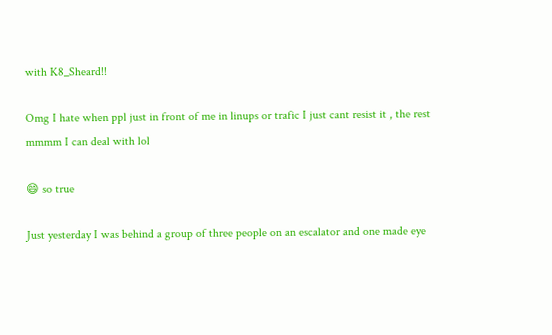with K8_Sheard!!

Omg I hate when ppl just in front of me in linups or trafic I just cant resist it , the rest mmmm I can deal with lol

😄 so true

Just yesterday I was behind a group of three people on an escalator and one made eye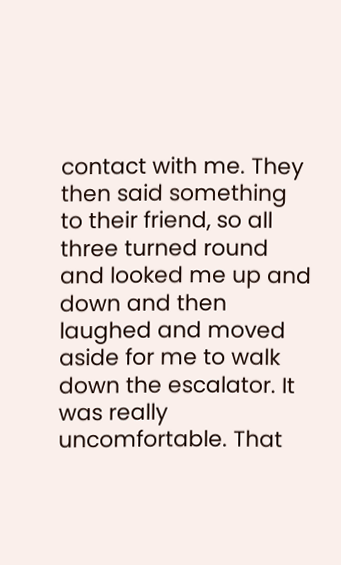contact with me. They then said something to their friend, so all three turned round and looked me up and down and then laughed and moved aside for me to walk down the escalator. It was really uncomfortable. That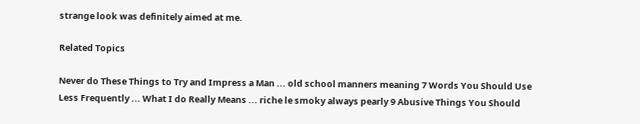strange look was definitely aimed at me.

Related Topics

Never do These Things to Try and Impress a Man ... old school manners meaning 7 Words You Should Use Less Frequently ... What I do Really Means ... riche le smoky always pearly 9 Abusive Things You Should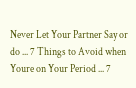Never Let Your Partner Say or do ... 7 Things to Avoid when Youre on Your Period ... 7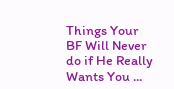Things Your BF Will Never do if He Really Wants You ...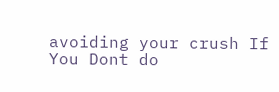avoiding your crush If You Dont do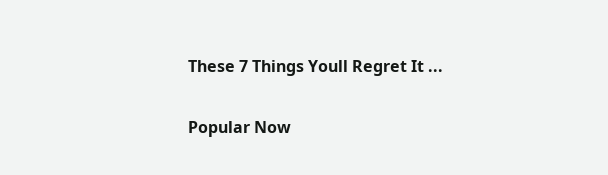These 7 Things Youll Regret It ...

Popular Now